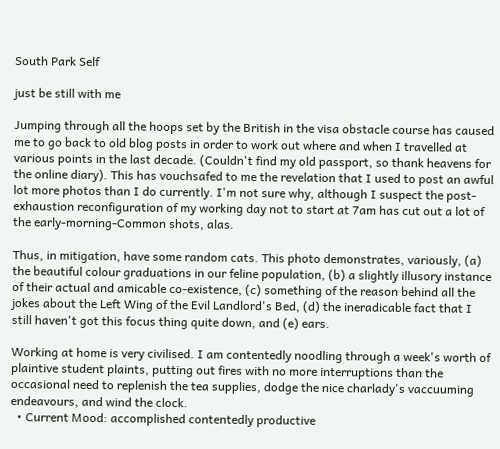South Park Self

just be still with me

Jumping through all the hoops set by the British in the visa obstacle course has caused me to go back to old blog posts in order to work out where and when I travelled at various points in the last decade. (Couldn't find my old passport, so thank heavens for the online diary). This has vouchsafed to me the revelation that I used to post an awful lot more photos than I do currently. I'm not sure why, although I suspect the post-exhaustion reconfiguration of my working day not to start at 7am has cut out a lot of the early-morning-Common shots, alas.

Thus, in mitigation, have some random cats. This photo demonstrates, variously, (a) the beautiful colour graduations in our feline population, (b) a slightly illusory instance of their actual and amicable co-existence, (c) something of the reason behind all the jokes about the Left Wing of the Evil Landlord's Bed, (d) the ineradicable fact that I still haven't got this focus thing quite down, and (e) ears.

Working at home is very civilised. I am contentedly noodling through a week's worth of plaintive student plaints, putting out fires with no more interruptions than the occasional need to replenish the tea supplies, dodge the nice charlady's vaccuuming endeavours, and wind the clock.
  • Current Mood: accomplished contentedly productive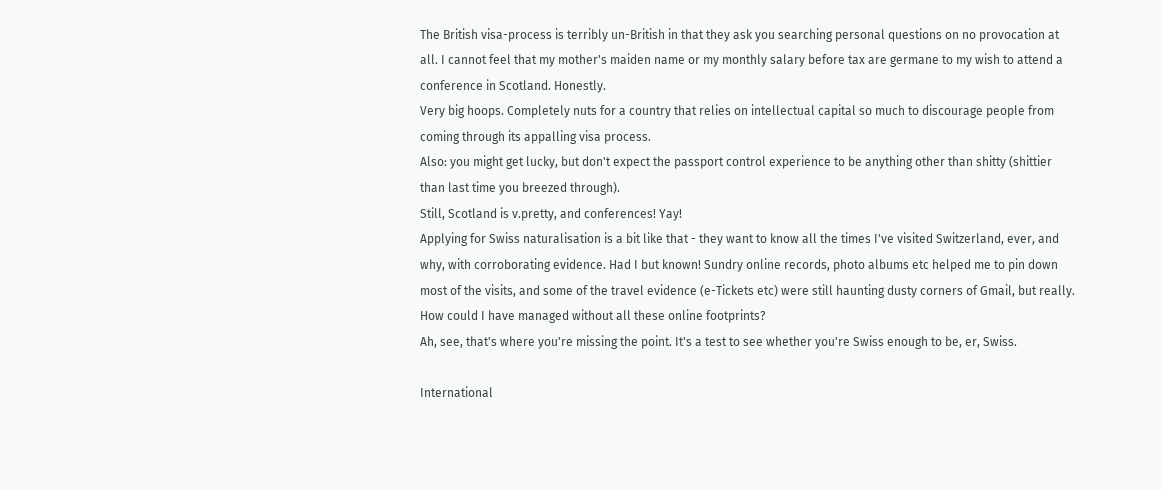The British visa-process is terribly un-British in that they ask you searching personal questions on no provocation at all. I cannot feel that my mother's maiden name or my monthly salary before tax are germane to my wish to attend a conference in Scotland. Honestly.
Very big hoops. Completely nuts for a country that relies on intellectual capital so much to discourage people from coming through its appalling visa process.
Also: you might get lucky, but don't expect the passport control experience to be anything other than shitty (shittier than last time you breezed through).
Still, Scotland is v.pretty, and conferences! Yay!
Applying for Swiss naturalisation is a bit like that - they want to know all the times I've visited Switzerland, ever, and why, with corroborating evidence. Had I but known! Sundry online records, photo albums etc helped me to pin down most of the visits, and some of the travel evidence (e-Tickets etc) were still haunting dusty corners of Gmail, but really. How could I have managed without all these online footprints?
Ah, see, that's where you're missing the point. It's a test to see whether you're Swiss enough to be, er, Swiss.

International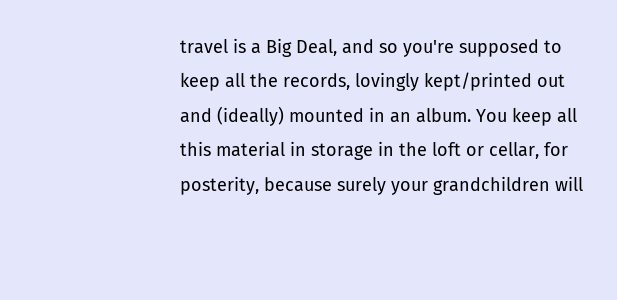travel is a Big Deal, and so you're supposed to keep all the records, lovingly kept/printed out and (ideally) mounted in an album. You keep all this material in storage in the loft or cellar, for posterity, because surely your grandchildren will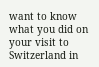want to know what you did on your visit to Switzerland in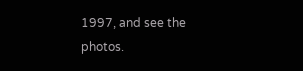1997, and see the photos.